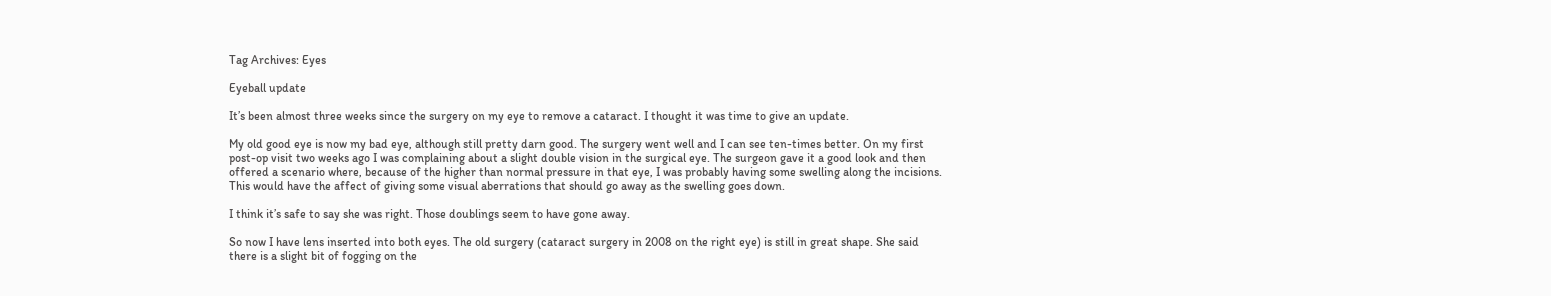Tag Archives: Eyes

Eyeball update

It’s been almost three weeks since the surgery on my eye to remove a cataract. I thought it was time to give an update.

My old good eye is now my bad eye, although still pretty darn good. The surgery went well and I can see ten-times better. On my first post-op visit two weeks ago I was complaining about a slight double vision in the surgical eye. The surgeon gave it a good look and then offered a scenario where, because of the higher than normal pressure in that eye, I was probably having some swelling along the incisions. This would have the affect of giving some visual aberrations that should go away as the swelling goes down.

I think it’s safe to say she was right. Those doublings seem to have gone away.

So now I have lens inserted into both eyes. The old surgery (cataract surgery in 2008 on the right eye) is still in great shape. She said there is a slight bit of fogging on the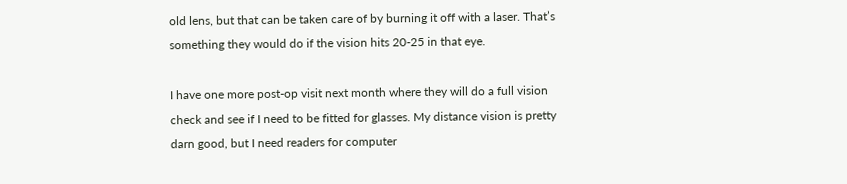old lens, but that can be taken care of by burning it off with a laser. That’s something they would do if the vision hits 20-25 in that eye.

I have one more post-op visit next month where they will do a full vision check and see if I need to be fitted for glasses. My distance vision is pretty darn good, but I need readers for computer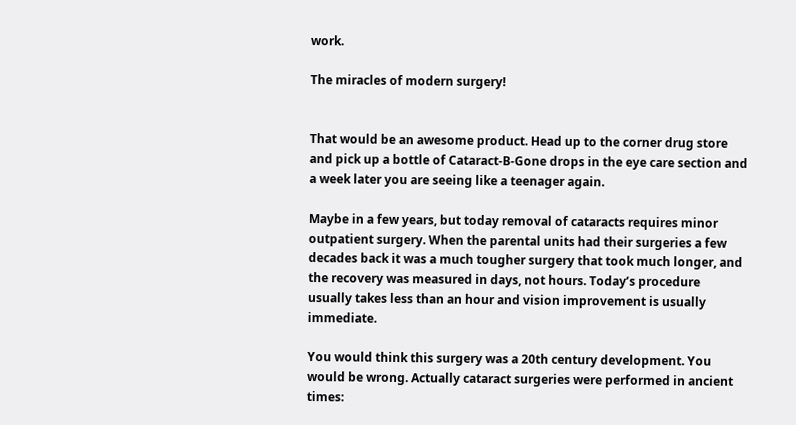work.

The miracles of modern surgery!


That would be an awesome product. Head up to the corner drug store and pick up a bottle of Cataract-B-Gone drops in the eye care section and a week later you are seeing like a teenager again.

Maybe in a few years, but today removal of cataracts requires minor outpatient surgery. When the parental units had their surgeries a few decades back it was a much tougher surgery that took much longer, and the recovery was measured in days, not hours. Today’s procedure usually takes less than an hour and vision improvement is usually immediate.

You would think this surgery was a 20th century development. You would be wrong. Actually cataract surgeries were performed in ancient times: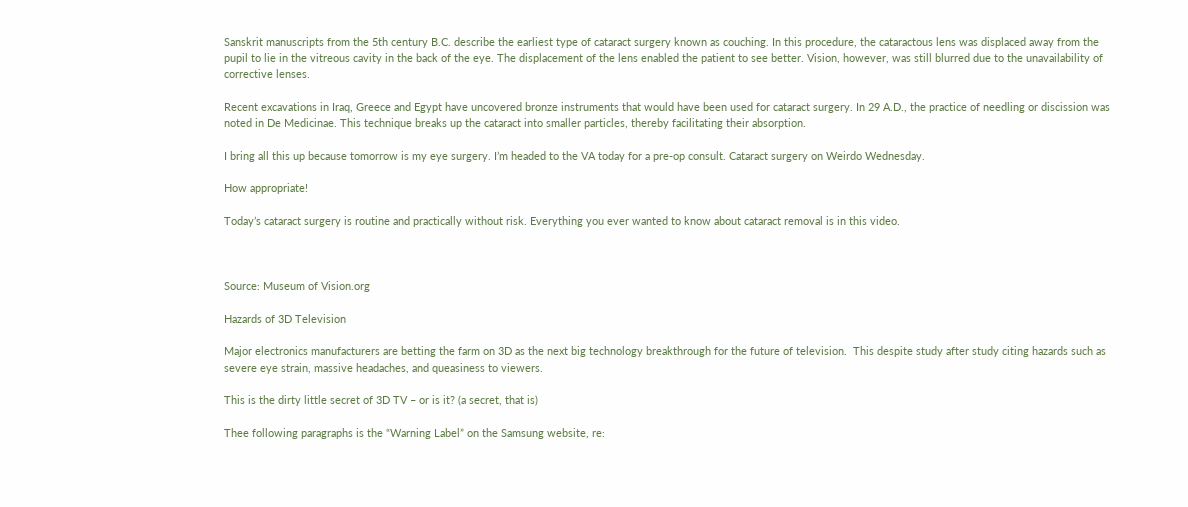Sanskrit manuscripts from the 5th century B.C. describe the earliest type of cataract surgery known as couching. In this procedure, the cataractous lens was displaced away from the pupil to lie in the vitreous cavity in the back of the eye. The displacement of the lens enabled the patient to see better. Vision, however, was still blurred due to the unavailability of corrective lenses.

Recent excavations in Iraq, Greece and Egypt have uncovered bronze instruments that would have been used for cataract surgery. In 29 A.D., the practice of needling or discission was noted in De Medicinae. This technique breaks up the cataract into smaller particles, thereby facilitating their absorption.

I bring all this up because tomorrow is my eye surgery. I’m headed to the VA today for a pre-op consult. Cataract surgery on Weirdo Wednesday.

How appropriate!

Today’s cataract surgery is routine and practically without risk. Everything you ever wanted to know about cataract removal is in this video.



Source: Museum of Vision.org

Hazards of 3D Television

Major electronics manufacturers are betting the farm on 3D as the next big technology breakthrough for the future of television.  This despite study after study citing hazards such as severe eye strain, massive headaches, and queasiness to viewers.

This is the dirty little secret of 3D TV – or is it? (a secret, that is)

Thee following paragraphs is the “Warning Label” on the Samsung website, re: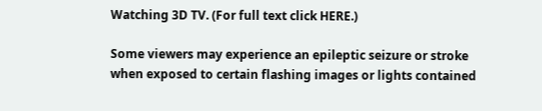Watching 3D TV. (For full text click HERE.)

Some viewers may experience an epileptic seizure or stroke when exposed to certain flashing images or lights contained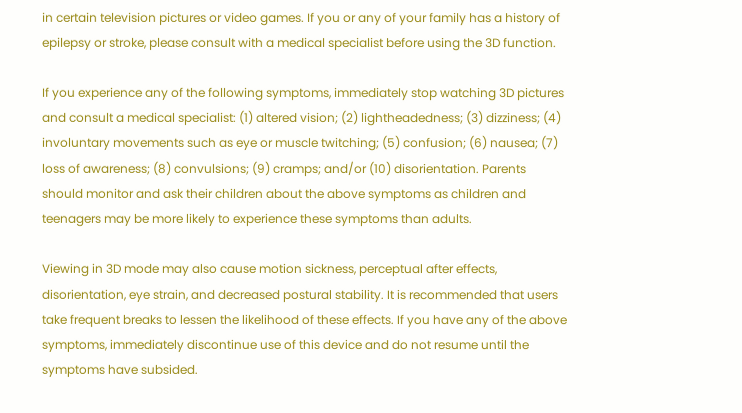in certain television pictures or video games. If you or any of your family has a history of epilepsy or stroke, please consult with a medical specialist before using the 3D function.

If you experience any of the following symptoms, immediately stop watching 3D pictures and consult a medical specialist: (1) altered vision; (2) lightheadedness; (3) dizziness; (4) involuntary movements such as eye or muscle twitching; (5) confusion; (6) nausea; (7) loss of awareness; (8) convulsions; (9) cramps; and/or (10) disorientation. Parents should monitor and ask their children about the above symptoms as children and teenagers may be more likely to experience these symptoms than adults.

Viewing in 3D mode may also cause motion sickness, perceptual after effects, disorientation, eye strain, and decreased postural stability. It is recommended that users take frequent breaks to lessen the likelihood of these effects. If you have any of the above symptoms, immediately discontinue use of this device and do not resume until the symptoms have subsided.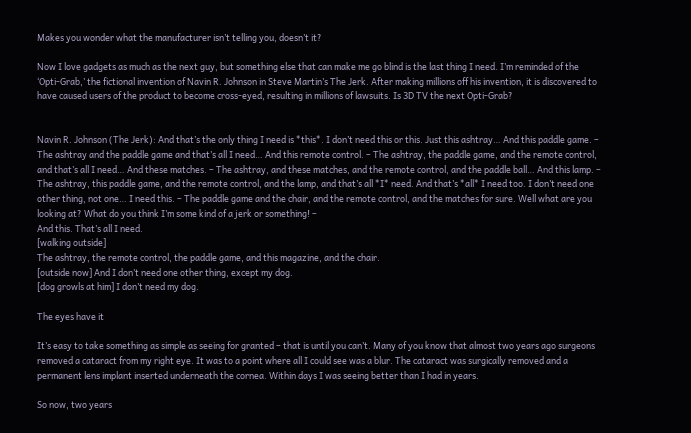Makes you wonder what the manufacturer isn’t telling you, doesn’t it?

Now I love gadgets as much as the next guy, but something else that can make me go blind is the last thing I need. I’m reminded of the ‘Opti-Grab,’ the fictional invention of Navin R. Johnson in Steve Martin’s The Jerk. After making millions off his invention, it is discovered to have caused users of the product to become cross-eyed, resulting in millions of lawsuits. Is 3D TV the next Opti-Grab?


Navin R. Johnson (The Jerk): And that’s the only thing I need is *this*. I don’t need this or this. Just this ashtray… And this paddle game. – The ashtray and the paddle game and that’s all I need… And this remote control. – The ashtray, the paddle game, and the remote control, and that’s all I need… And these matches. – The ashtray, and these matches, and the remote control, and the paddle ball… And this lamp. – The ashtray, this paddle game, and the remote control, and the lamp, and that’s all *I* need. And that’s *all* I need too. I don’t need one other thing, not one… I need this. – The paddle game and the chair, and the remote control, and the matches for sure. Well what are you looking at? What do you think I’m some kind of a jerk or something! –
And this. That’s all I need.
[walking outside]
The ashtray, the remote control, the paddle game, and this magazine, and the chair.
[outside now] And I don’t need one other thing, except my dog.
[dog growls at him] I don’t need my dog.

The eyes have it

It’s easy to take something as simple as seeing for granted – that is until you can’t. Many of you know that almost two years ago surgeons removed a cataract from my right eye. It was to a point where all I could see was a blur. The cataract was surgically removed and a permanent lens implant inserted underneath the cornea. Within days I was seeing better than I had in years.

So now, two years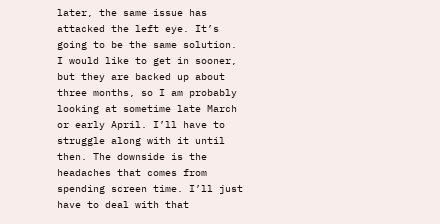later, the same issue has attacked the left eye. It’s going to be the same solution. I would like to get in sooner, but they are backed up about three months, so I am probably looking at sometime late March or early April. I’ll have to struggle along with it until then. The downside is the headaches that comes from spending screen time. I’ll just have to deal with that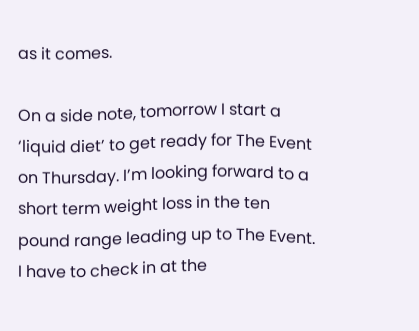as it comes.

On a side note, tomorrow I start a ‘liquid diet’ to get ready for The Event on Thursday. I’m looking forward to a short term weight loss in the ten pound range leading up to The Event. I have to check in at the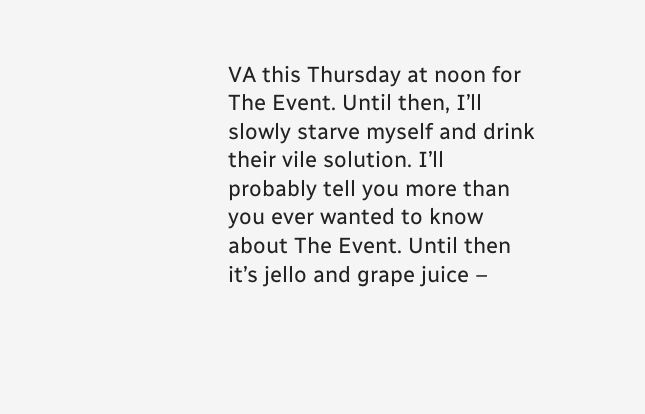VA this Thursday at noon for The Event. Until then, I’ll slowly starve myself and drink their vile solution. I’ll probably tell you more than you ever wanted to know about The Event. Until then it’s jello and grape juice –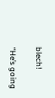blech!

“He’s going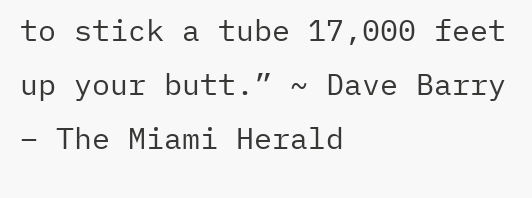to stick a tube 17,000 feet up your butt.” ~ Dave Barry – The Miami Herald